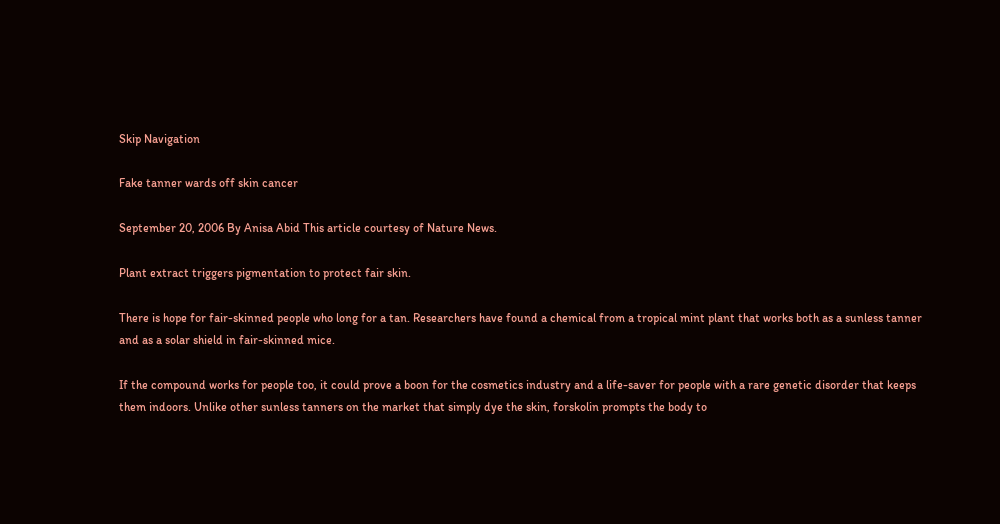Skip Navigation

Fake tanner wards off skin cancer

September 20, 2006 By Anisa Abid This article courtesy of Nature News.

Plant extract triggers pigmentation to protect fair skin.

There is hope for fair-skinned people who long for a tan. Researchers have found a chemical from a tropical mint plant that works both as a sunless tanner and as a solar shield in fair-skinned mice.

If the compound works for people too, it could prove a boon for the cosmetics industry and a life-saver for people with a rare genetic disorder that keeps them indoors. Unlike other sunless tanners on the market that simply dye the skin, forskolin prompts the body to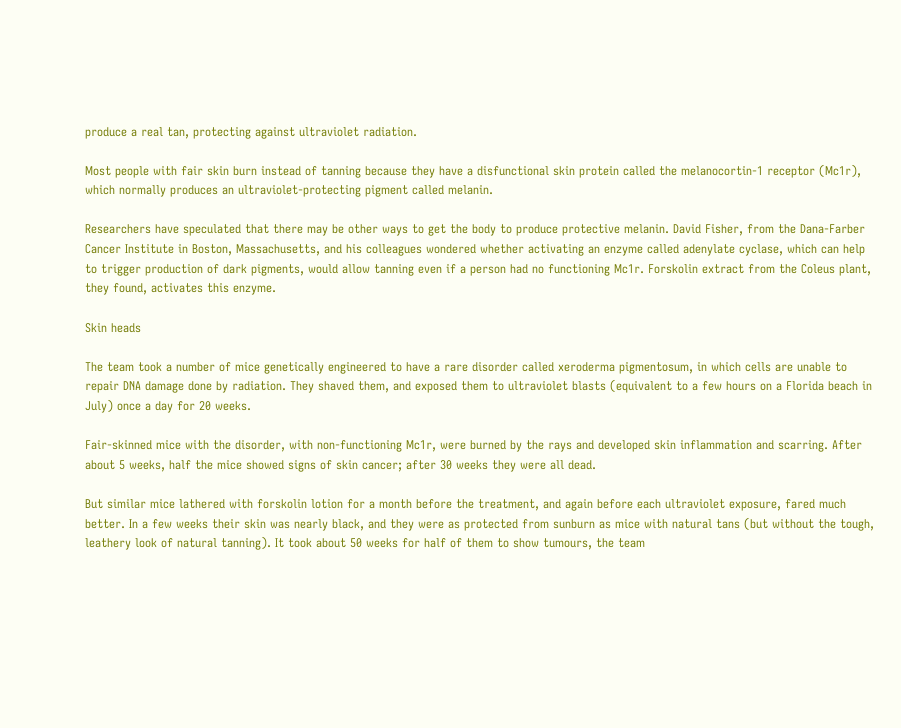produce a real tan, protecting against ultraviolet radiation.

Most people with fair skin burn instead of tanning because they have a disfunctional skin protein called the melanocortin-1 receptor (Mc1r), which normally produces an ultraviolet-protecting pigment called melanin.

Researchers have speculated that there may be other ways to get the body to produce protective melanin. David Fisher, from the Dana-Farber Cancer Institute in Boston, Massachusetts, and his colleagues wondered whether activating an enzyme called adenylate cyclase, which can help to trigger production of dark pigments, would allow tanning even if a person had no functioning Mc1r. Forskolin extract from the Coleus plant, they found, activates this enzyme.

Skin heads

The team took a number of mice genetically engineered to have a rare disorder called xeroderma pigmentosum, in which cells are unable to repair DNA damage done by radiation. They shaved them, and exposed them to ultraviolet blasts (equivalent to a few hours on a Florida beach in July) once a day for 20 weeks.

Fair-skinned mice with the disorder, with non-functioning Mc1r, were burned by the rays and developed skin inflammation and scarring. After about 5 weeks, half the mice showed signs of skin cancer; after 30 weeks they were all dead.

But similar mice lathered with forskolin lotion for a month before the treatment, and again before each ultraviolet exposure, fared much better. In a few weeks their skin was nearly black, and they were as protected from sunburn as mice with natural tans (but without the tough, leathery look of natural tanning). It took about 50 weeks for half of them to show tumours, the team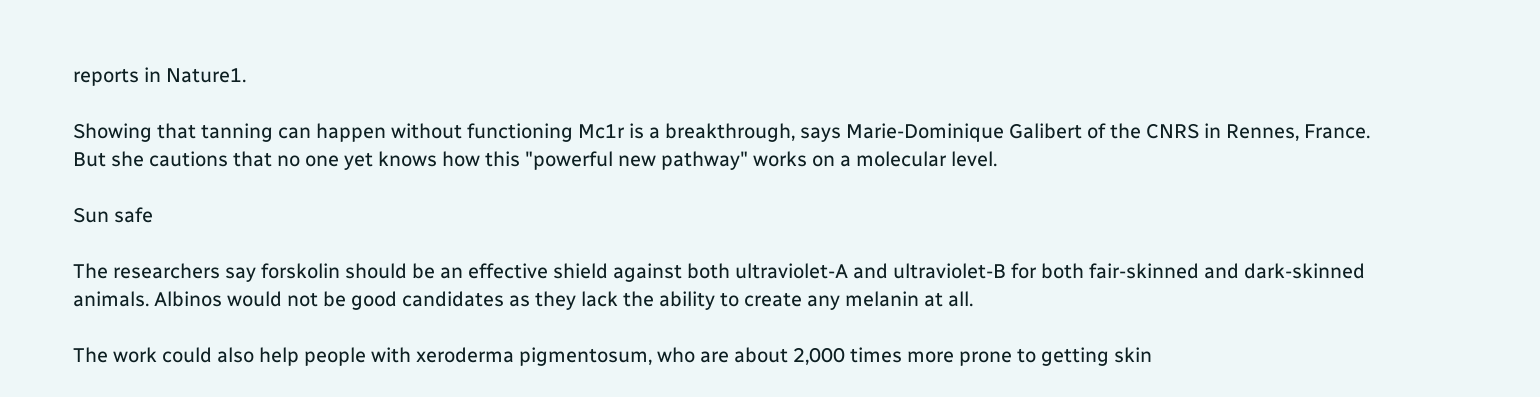reports in Nature1.

Showing that tanning can happen without functioning Mc1r is a breakthrough, says Marie-Dominique Galibert of the CNRS in Rennes, France. But she cautions that no one yet knows how this "powerful new pathway" works on a molecular level.

Sun safe

The researchers say forskolin should be an effective shield against both ultraviolet-A and ultraviolet-B for both fair-skinned and dark-skinned animals. Albinos would not be good candidates as they lack the ability to create any melanin at all.

The work could also help people with xeroderma pigmentosum, who are about 2,000 times more prone to getting skin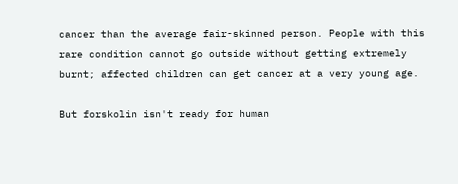cancer than the average fair-skinned person. People with this rare condition cannot go outside without getting extremely burnt; affected children can get cancer at a very young age.

But forskolin isn't ready for human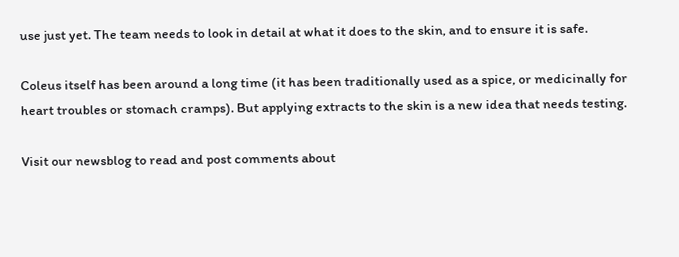use just yet. The team needs to look in detail at what it does to the skin, and to ensure it is safe.

Coleus itself has been around a long time (it has been traditionally used as a spice, or medicinally for heart troubles or stomach cramps). But applying extracts to the skin is a new idea that needs testing.

Visit our newsblog to read and post comments about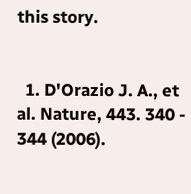this story.


  1. D'Orazio J. A., et al. Nature, 443. 340 - 344 (2006).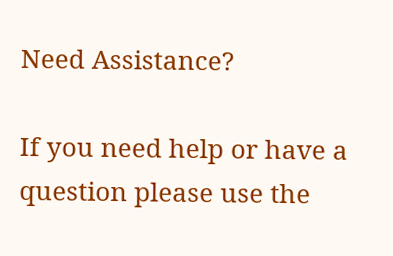Need Assistance?

If you need help or have a question please use the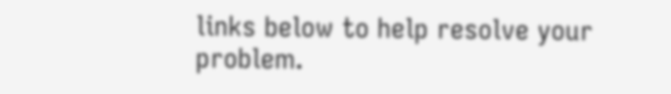links below to help resolve your problem.